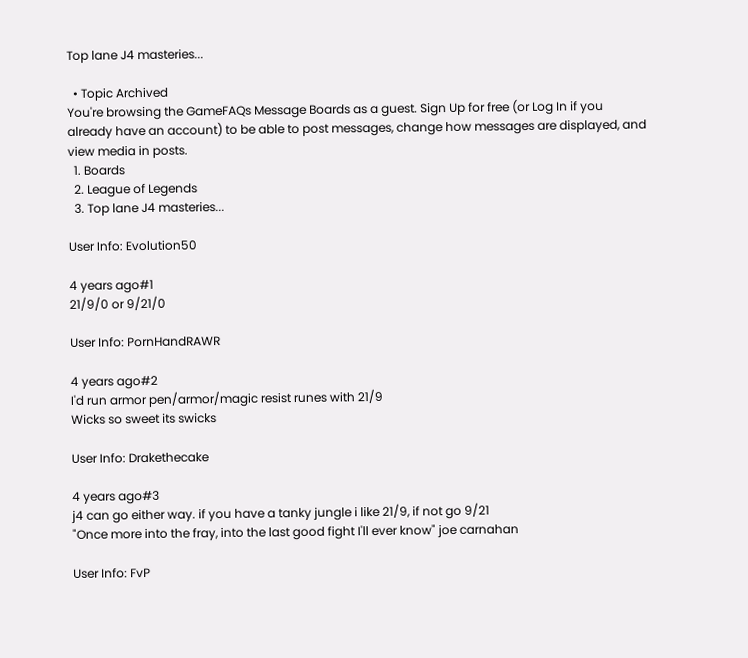Top lane J4 masteries...

  • Topic Archived
You're browsing the GameFAQs Message Boards as a guest. Sign Up for free (or Log In if you already have an account) to be able to post messages, change how messages are displayed, and view media in posts.
  1. Boards
  2. League of Legends
  3. Top lane J4 masteries...

User Info: Evolution50

4 years ago#1
21/9/0 or 9/21/0

User Info: PornHandRAWR

4 years ago#2
I'd run armor pen/armor/magic resist runes with 21/9
Wicks so sweet its swicks

User Info: Drakethecake

4 years ago#3
j4 can go either way. if you have a tanky jungle i like 21/9, if not go 9/21
"Once more into the fray, into the last good fight I'll ever know" joe carnahan

User Info: FvP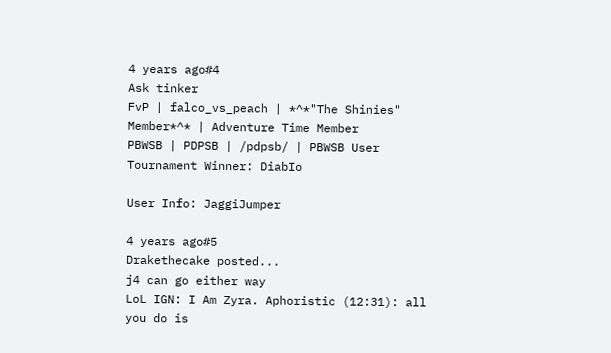4 years ago#4
Ask tinker
FvP | falco_vs_peach | *^*"The Shinies" Member*^* | Adventure Time Member
PBWSB | PDPSB | /pdpsb/ | PBWSB User Tournament Winner: DiabIo

User Info: JaggiJumper

4 years ago#5
Drakethecake posted...
j4 can go either way
LoL IGN: I Am Zyra. Aphoristic (12:31): all you do is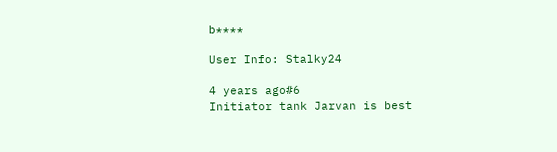b****

User Info: Stalky24

4 years ago#6
Initiator tank Jarvan is best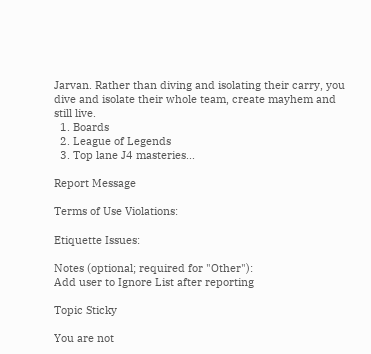Jarvan. Rather than diving and isolating their carry, you dive and isolate their whole team, create mayhem and still live.
  1. Boards
  2. League of Legends
  3. Top lane J4 masteries...

Report Message

Terms of Use Violations:

Etiquette Issues:

Notes (optional; required for "Other"):
Add user to Ignore List after reporting

Topic Sticky

You are not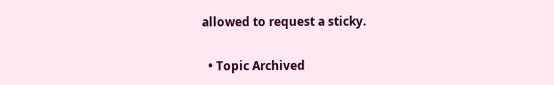allowed to request a sticky.

  • Topic Archived